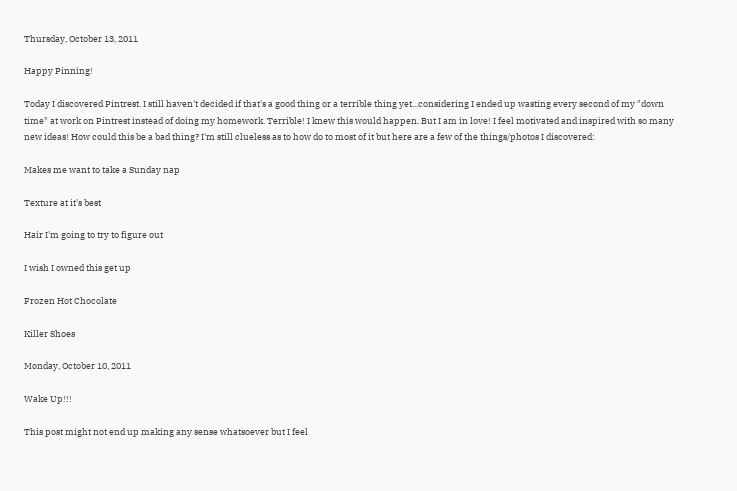Thursday, October 13, 2011

Happy Pinning!

Today I discovered Pintrest. I still haven't decided if that's a good thing or a terrible thing yet...considering I ended up wasting every second of my "down time" at work on Pintrest instead of doing my homework. Terrible! I knew this would happen. But I am in love! I feel motivated and inspired with so many new ideas! How could this be a bad thing? I'm still clueless as to how do to most of it but here are a few of the things/photos I discovered:

Makes me want to take a Sunday nap

Texture at it's best

Hair I'm going to try to figure out

I wish I owned this get up

Frozen Hot Chocolate

Killer Shoes

Monday, October 10, 2011

Wake Up!!!

This post might not end up making any sense whatsoever but I feel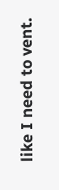like I need to vent.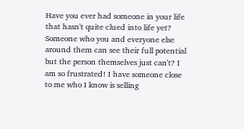Have you ever had someone in your life that hasn't quite clued into life yet? Someone who you and everyone else around them can see their full potential but the person themselves just can't? I am so frustrated! I have someone close to me who I know is selling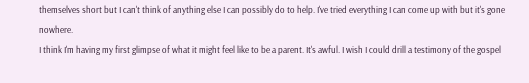themselves short but I can't think of anything else I can possibly do to help. I've tried everything I can come up with but it's gone nowhere.
I think I'm having my first glimpse of what it might feel like to be a parent. It's awful. I wish I could drill a testimony of the gospel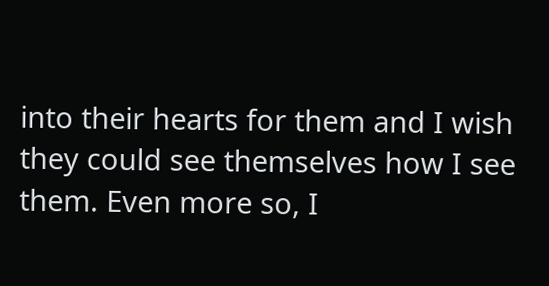into their hearts for them and I wish they could see themselves how I see them. Even more so, I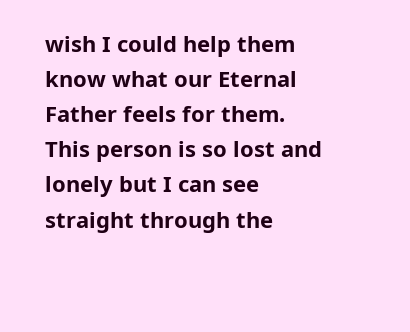wish I could help them know what our Eternal Father feels for them.
This person is so lost and lonely but I can see straight through the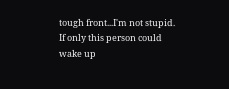tough front...I'm not stupid. If only this person could wake up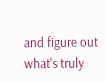and figure out what's truly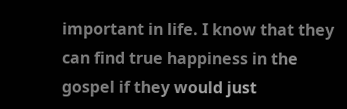important in life. I know that they can find true happiness in the gospel if they would just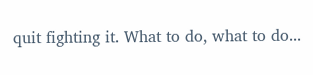quit fighting it. What to do, what to do...